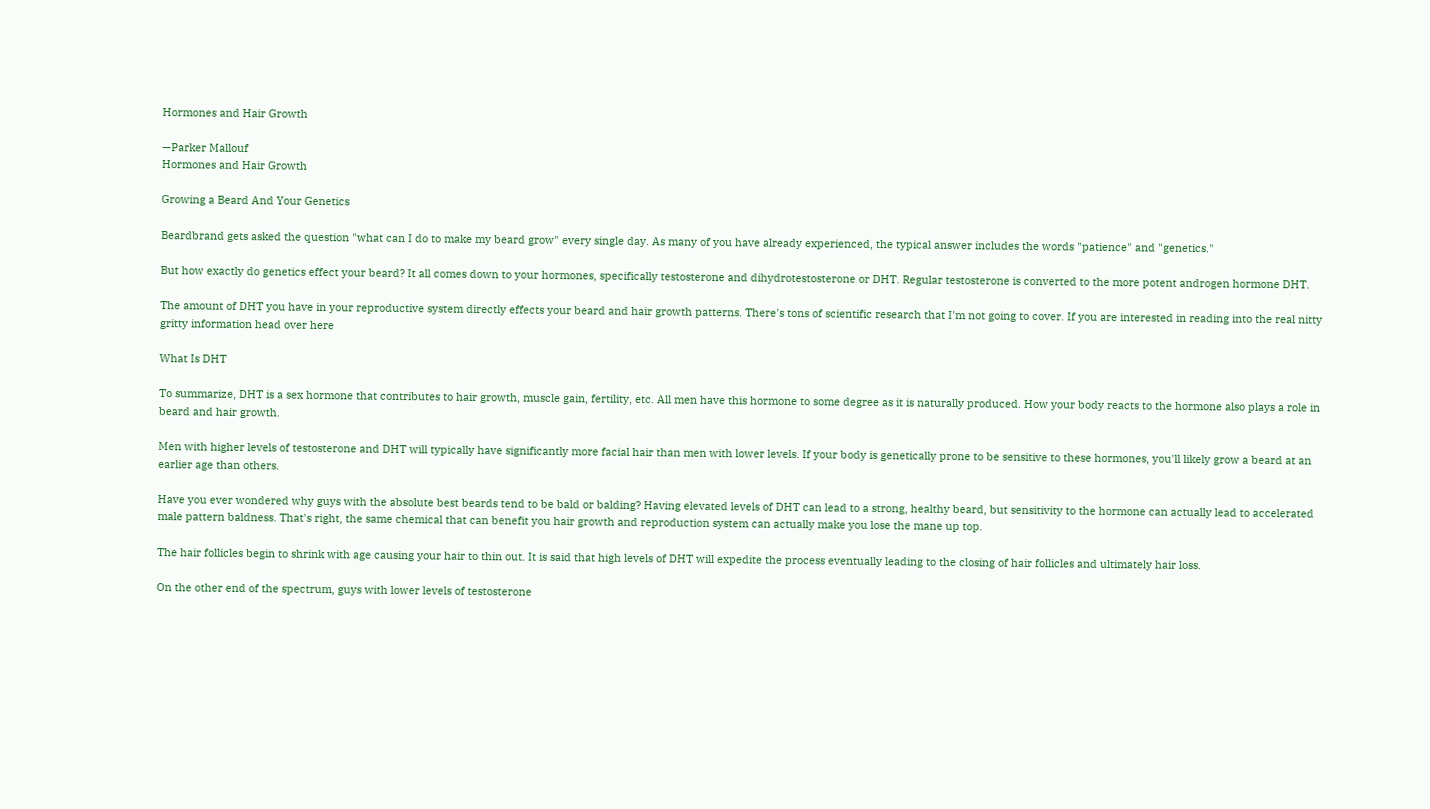Hormones and Hair Growth

—Parker Mallouf
Hormones and Hair Growth

Growing a Beard And Your Genetics

Beardbrand gets asked the question "what can I do to make my beard grow" every single day. As many of you have already experienced, the typical answer includes the words "patience" and "genetics."

But how exactly do genetics effect your beard? It all comes down to your hormones, specifically testosterone and dihydrotestosterone or DHT. Regular testosterone is converted to the more potent androgen hormone DHT.

The amount of DHT you have in your reproductive system directly effects your beard and hair growth patterns. There's tons of scientific research that I'm not going to cover. If you are interested in reading into the real nitty gritty information head over here

What Is DHT

To summarize, DHT is a sex hormone that contributes to hair growth, muscle gain, fertility, etc. All men have this hormone to some degree as it is naturally produced. How your body reacts to the hormone also plays a role in beard and hair growth.

Men with higher levels of testosterone and DHT will typically have significantly more facial hair than men with lower levels. If your body is genetically prone to be sensitive to these hormones, you'll likely grow a beard at an earlier age than others.

Have you ever wondered why guys with the absolute best beards tend to be bald or balding? Having elevated levels of DHT can lead to a strong, healthy beard, but sensitivity to the hormone can actually lead to accelerated male pattern baldness. That's right, the same chemical that can benefit you hair growth and reproduction system can actually make you lose the mane up top.

The hair follicles begin to shrink with age causing your hair to thin out. It is said that high levels of DHT will expedite the process eventually leading to the closing of hair follicles and ultimately hair loss.

On the other end of the spectrum, guys with lower levels of testosterone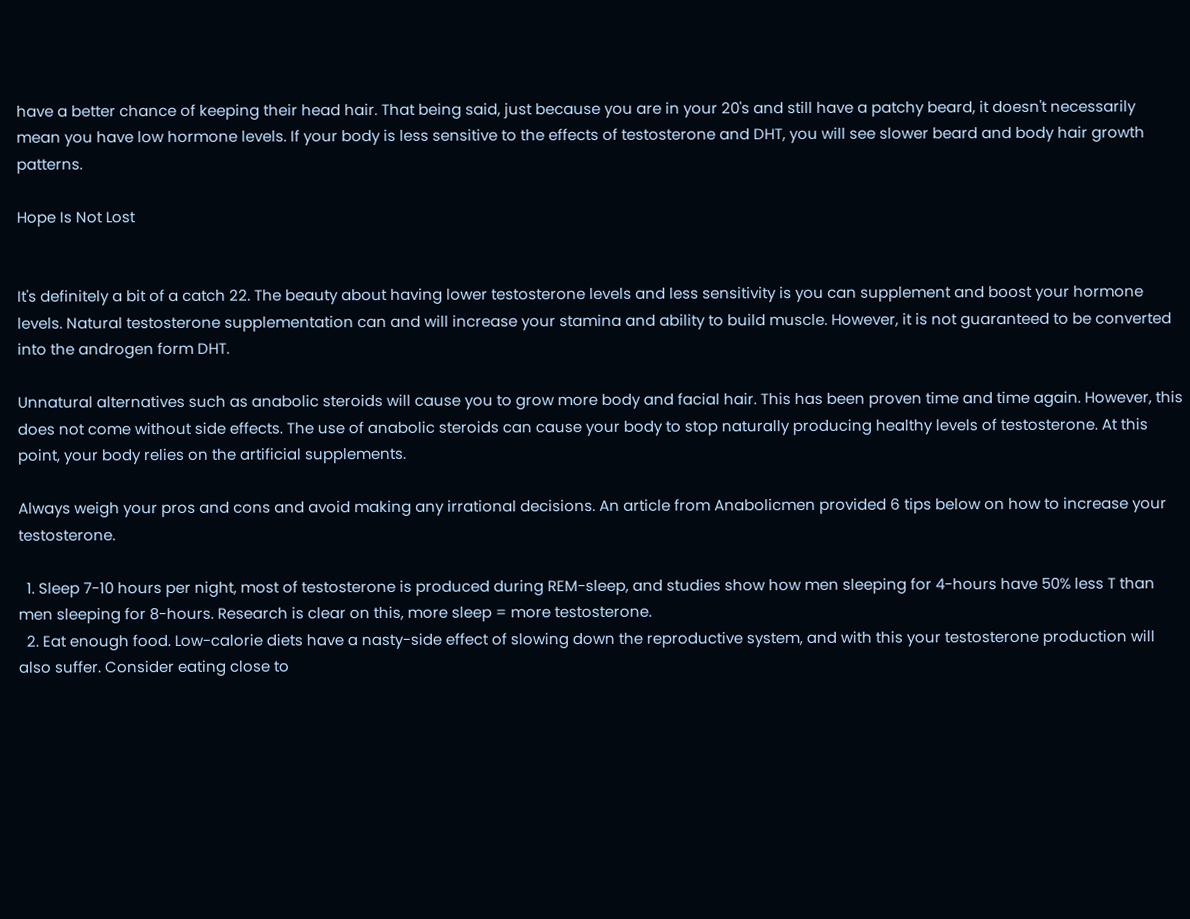have a better chance of keeping their head hair. That being said, just because you are in your 20's and still have a patchy beard, it doesn't necessarily mean you have low hormone levels. If your body is less sensitive to the effects of testosterone and DHT, you will see slower beard and body hair growth patterns.

Hope Is Not Lost


It's definitely a bit of a catch 22. The beauty about having lower testosterone levels and less sensitivity is you can supplement and boost your hormone levels. Natural testosterone supplementation can and will increase your stamina and ability to build muscle. However, it is not guaranteed to be converted into the androgen form DHT.

Unnatural alternatives such as anabolic steroids will cause you to grow more body and facial hair. This has been proven time and time again. However, this does not come without side effects. The use of anabolic steroids can cause your body to stop naturally producing healthy levels of testosterone. At this point, your body relies on the artificial supplements.

Always weigh your pros and cons and avoid making any irrational decisions. An article from Anabolicmen provided 6 tips below on how to increase your testosterone.

  1. Sleep 7-10 hours per night, most of testosterone is produced during REM-sleep, and studies show how men sleeping for 4-hours have 50% less T than men sleeping for 8-hours. Research is clear on this, more sleep = more testosterone.
  2. Eat enough food. Low-calorie diets have a nasty-side effect of slowing down the reproductive system, and with this your testosterone production will also suffer. Consider eating close to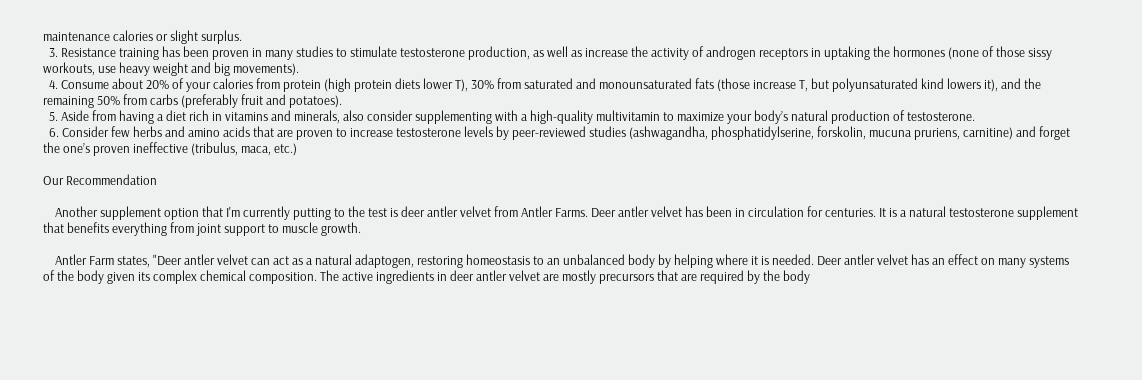maintenance calories or slight surplus.
  3. Resistance training has been proven in many studies to stimulate testosterone production, as well as increase the activity of androgen receptors in uptaking the hormones (none of those sissy workouts, use heavy weight and big movements).
  4. Consume about 20% of your calories from protein (high protein diets lower T), 30% from saturated and monounsaturated fats (those increase T, but polyunsaturated kind lowers it), and the remaining 50% from carbs (preferably fruit and potatoes).
  5. Aside from having a diet rich in vitamins and minerals, also consider supplementing with a high-quality multivitamin to maximize your body’s natural production of testosterone.
  6. Consider few herbs and amino acids that are proven to increase testosterone levels by peer-reviewed studies (ashwagandha, phosphatidylserine, forskolin, mucuna pruriens, carnitine) and forget the one’s proven ineffective (tribulus, maca, etc.)

Our Recommendation

    Another supplement option that I'm currently putting to the test is deer antler velvet from Antler Farms. Deer antler velvet has been in circulation for centuries. It is a natural testosterone supplement that benefits everything from joint support to muscle growth.

    Antler Farm states, "Deer antler velvet can act as a natural adaptogen, restoring homeostasis to an unbalanced body by helping where it is needed. Deer antler velvet has an effect on many systems of the body given its complex chemical composition. The active ingredients in deer antler velvet are mostly precursors that are required by the body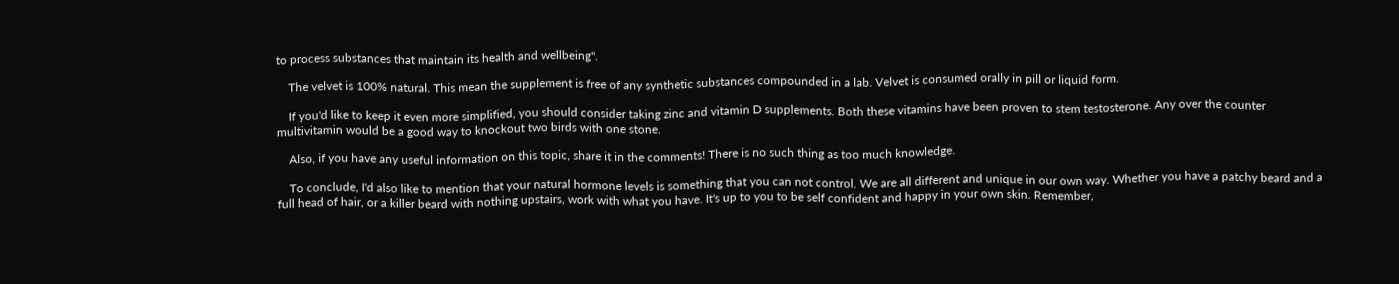to process substances that maintain its health and wellbeing".

    The velvet is 100% natural. This mean the supplement is free of any synthetic substances compounded in a lab. Velvet is consumed orally in pill or liquid form.

    If you'd like to keep it even more simplified, you should consider taking zinc and vitamin D supplements. Both these vitamins have been proven to stem testosterone. Any over the counter multivitamin would be a good way to knockout two birds with one stone.

    Also, if you have any useful information on this topic, share it in the comments! There is no such thing as too much knowledge.

    To conclude, I'd also like to mention that your natural hormone levels is something that you can not control. We are all different and unique in our own way. Whether you have a patchy beard and a full head of hair, or a killer beard with nothing upstairs, work with what you have. It's up to you to be self confident and happy in your own skin. Remember,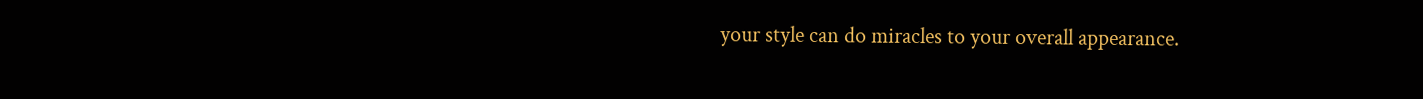your style can do miracles to your overall appearance.